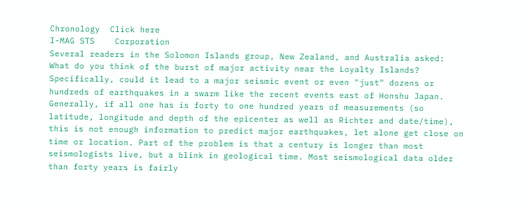Chronology  Click here
I-MAG STS    Corporation
Several readers in the Solomon Islands group, New Zealand, and Australia asked:
What do you think of the burst of major activity near the Loyalty Islands?
Specifically, could it lead to a major seismic event or even "just" dozens or
hundreds of earthquakes in a swarm like the recent events east of Honshu Japan.
Generally, if all one has is forty to one hundred years of measurements (so
latitude, longitude and depth of the epicenter as well as Richter and date/time),
this is not enough information to predict major earthquakes, let alone get close on
time or location. Part of the problem is that a century is longer than most
seismologists live, but a blink in geological time. Most seismological data older
than forty years is fairly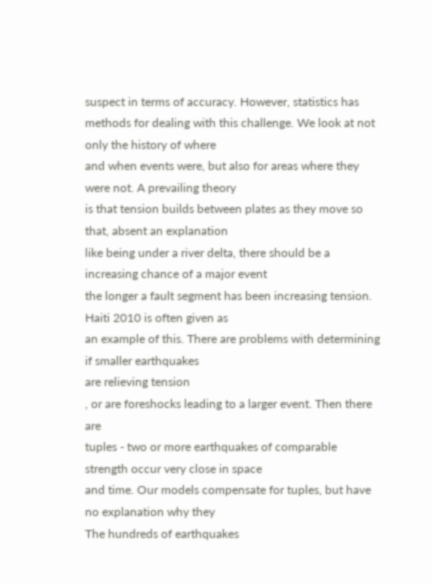suspect in terms of accuracy. However, statistics has
methods for dealing with this challenge. We look at not only the history of where
and when events were, but also for areas where they were not. A prevailing theory
is that tension builds between plates as they move so that, absent an explanation
like being under a river delta, there should be a increasing chance of a major event
the longer a fault segment has been increasing tension. Haiti 2010 is often given as
an example of this. There are problems with determining if smaller earthquakes
are relieving tension
, or are foreshocks leading to a larger event. Then there are
tuples - two or more earthquakes of comparable strength occur very close in space
and time. Our models compensate for tuples, but have no explanation why they
The hundreds of earthquakes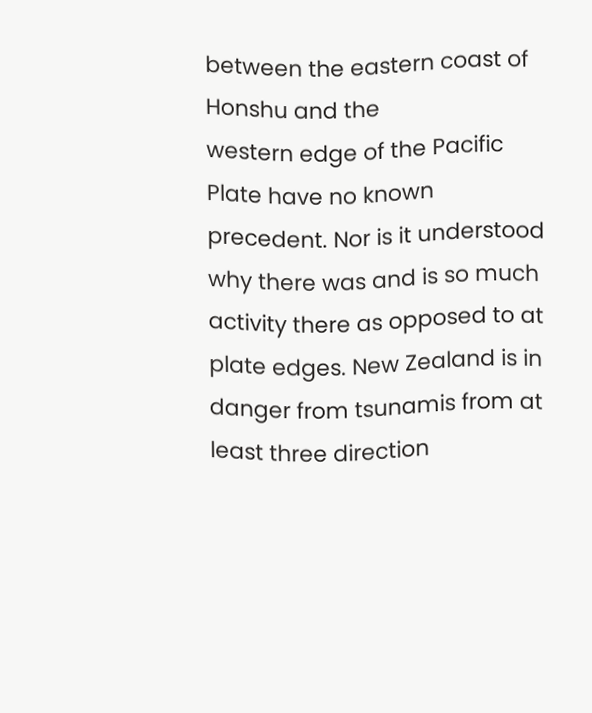between the eastern coast of Honshu and the
western edge of the Pacific Plate have no known precedent. Nor is it understood
why there was and is so much activity there as opposed to at plate edges. New Zealand is in danger from tsunamis from at least three direction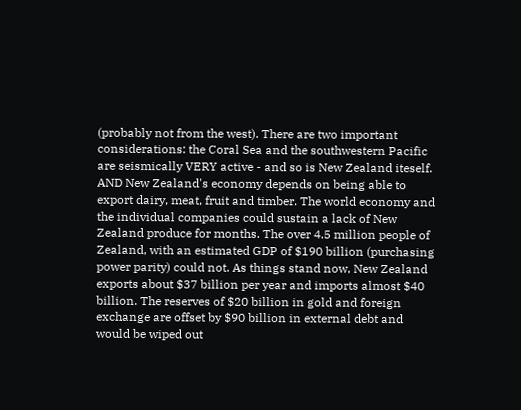(probably not from the west). There are two important considerations: the Coral Sea and the southwestern Pacific are seismically VERY active - and so is New Zealand iteself. AND New Zealand's economy depends on being able to export dairy, meat, fruit and timber. The world economy and the individual companies could sustain a lack of New Zealand produce for months. The over 4.5 million people of Zealand, with an estimated GDP of $190 billion (purchasing power parity) could not. As things stand now, New Zealand exports about $37 billion per year and imports almost $40 billion. The reserves of $20 billion in gold and foreign exchange are offset by $90 billion in external debt and would be wiped out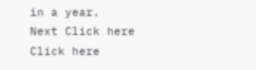in a year.
Next Click here
Click here